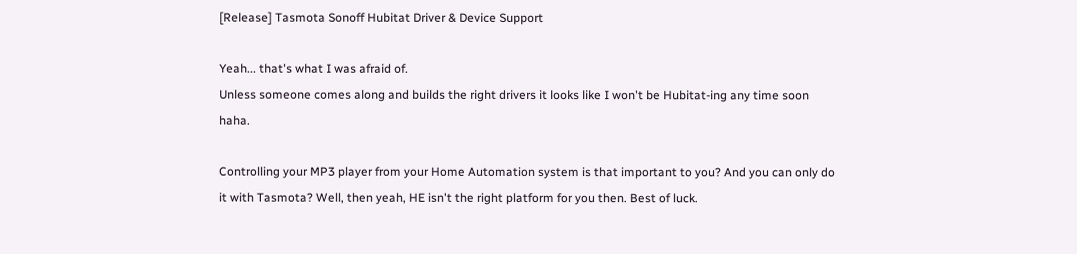[Release] Tasmota Sonoff Hubitat Driver & Device Support

Yeah... that's what I was afraid of.
Unless someone comes along and builds the right drivers it looks like I won't be Hubitat-ing any time soon haha.

Controlling your MP3 player from your Home Automation system is that important to you? And you can only do it with Tasmota? Well, then yeah, HE isn't the right platform for you then. Best of luck.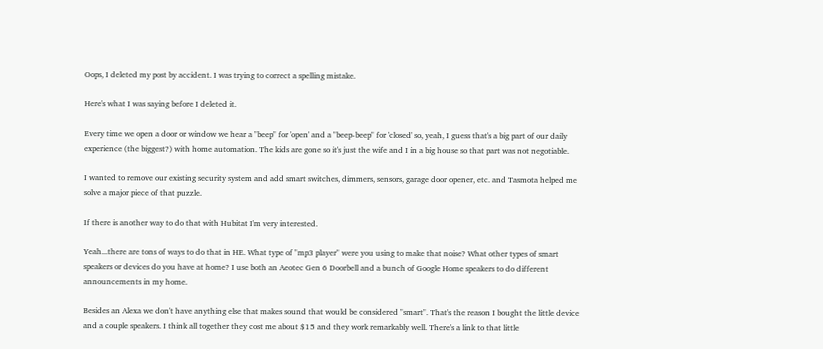Oops, I deleted my post by accident. I was trying to correct a spelling mistake.

Here's what I was saying before I deleted it.

Every time we open a door or window we hear a "beep" for 'open' and a "beep-beep" for 'closed' so, yeah, I guess that's a big part of our daily experience (the biggest?) with home automation. The kids are gone so it's just the wife and I in a big house so that part was not negotiable.

I wanted to remove our existing security system and add smart switches, dimmers, sensors, garage door opener, etc. and Tasmota helped me solve a major piece of that puzzle.

If there is another way to do that with Hubitat I'm very interested.

Yeah...there are tons of ways to do that in HE. What type of "mp3 player" were you using to make that noise? What other types of smart speakers or devices do you have at home? I use both an Aeotec Gen 6 Doorbell and a bunch of Google Home speakers to do different announcements in my home.

Besides an Alexa we don't have anything else that makes sound that would be considered "smart". That's the reason I bought the little device and a couple speakers. I think all together they cost me about $15 and they work remarkably well. There's a link to that little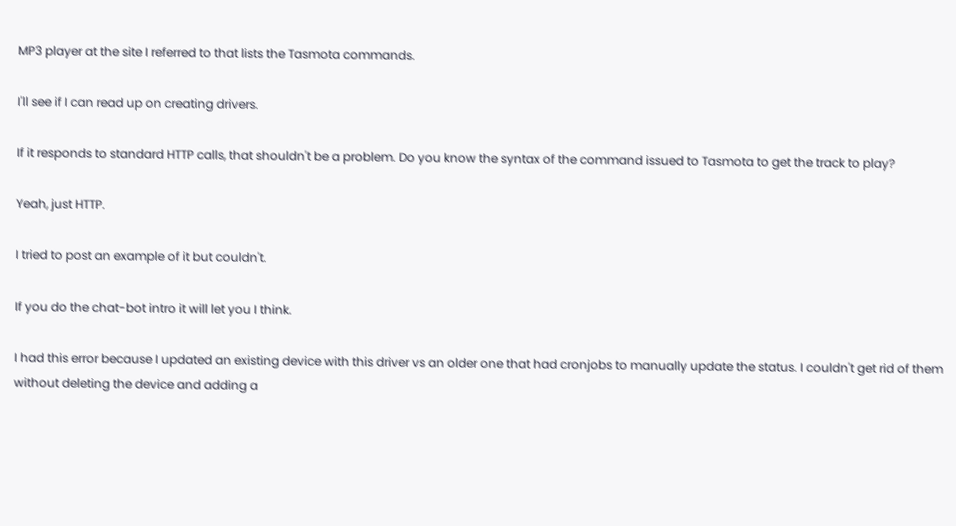MP3 player at the site I referred to that lists the Tasmota commands.

I'll see if I can read up on creating drivers.

If it responds to standard HTTP calls, that shouldn't be a problem. Do you know the syntax of the command issued to Tasmota to get the track to play?

Yeah, just HTTP.

I tried to post an example of it but couldn't.

If you do the chat-bot intro it will let you I think.

I had this error because I updated an existing device with this driver vs an older one that had cronjobs to manually update the status. I couldn't get rid of them without deleting the device and adding a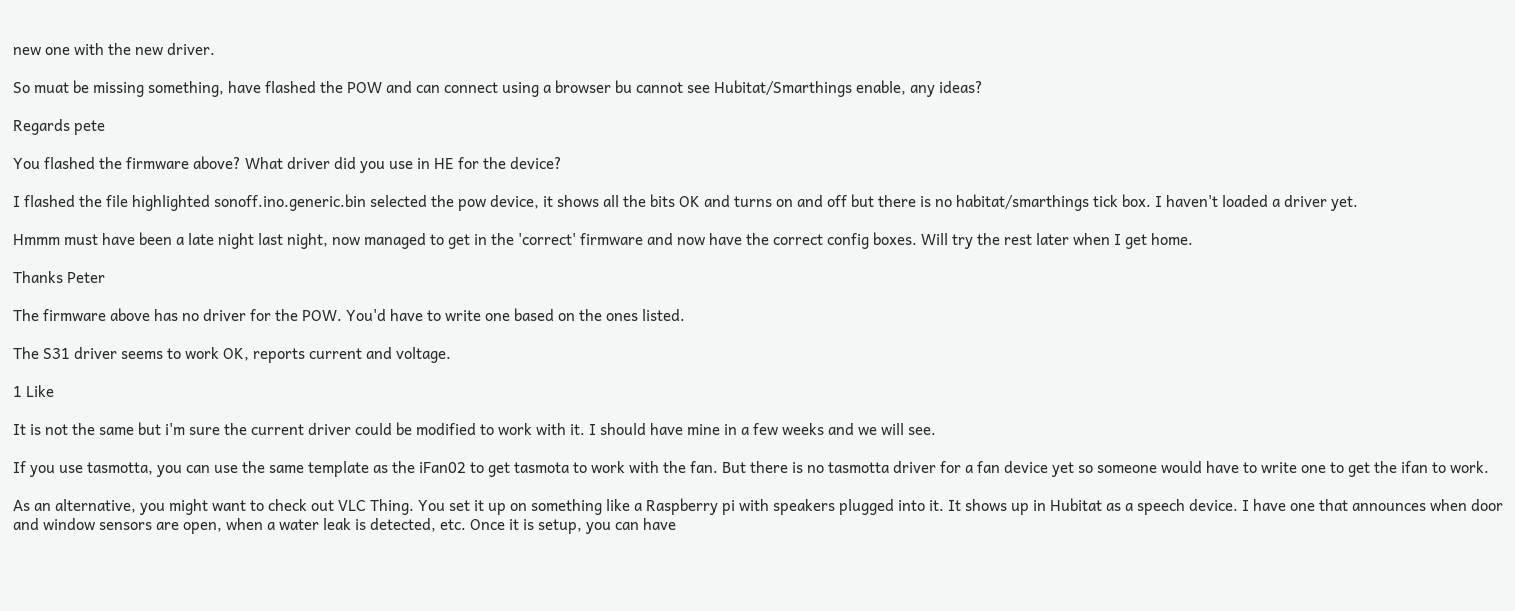new one with the new driver.

So muat be missing something, have flashed the POW and can connect using a browser bu cannot see Hubitat/Smarthings enable, any ideas?

Regards pete

You flashed the firmware above? What driver did you use in HE for the device?

I flashed the file highlighted sonoff.ino.generic.bin selected the pow device, it shows all the bits OK and turns on and off but there is no habitat/smarthings tick box. I haven't loaded a driver yet.

Hmmm must have been a late night last night, now managed to get in the 'correct' firmware and now have the correct config boxes. Will try the rest later when I get home.

Thanks Peter

The firmware above has no driver for the POW. You'd have to write one based on the ones listed.

The S31 driver seems to work OK, reports current and voltage.

1 Like

It is not the same but i'm sure the current driver could be modified to work with it. I should have mine in a few weeks and we will see.

If you use tasmotta, you can use the same template as the iFan02 to get tasmota to work with the fan. But there is no tasmotta driver for a fan device yet so someone would have to write one to get the ifan to work.

As an alternative, you might want to check out VLC Thing. You set it up on something like a Raspberry pi with speakers plugged into it. It shows up in Hubitat as a speech device. I have one that announces when door and window sensors are open, when a water leak is detected, etc. Once it is setup, you can have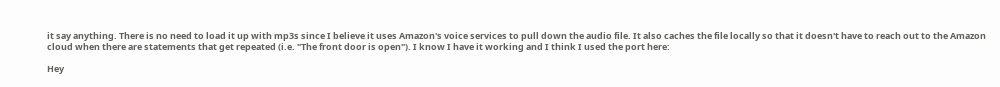it say anything. There is no need to load it up with mp3s since I believe it uses Amazon's voice services to pull down the audio file. It also caches the file locally so that it doesn't have to reach out to the Amazon cloud when there are statements that get repeated (i.e. "The front door is open"). I know I have it working and I think I used the port here:

Hey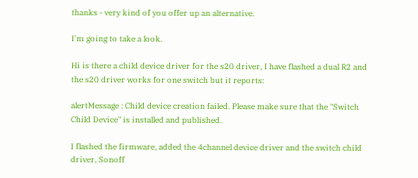thanks - very kind of you offer up an alternative.

I'm going to take a look.

Hi is there a child device driver for the s20 driver, I have flashed a dual R2 and the s20 driver works for one switch but it reports:

alertMessage : Child device creation failed. Please make sure that the "Switch Child Device" is installed and published.

I flashed the firmware, added the 4channel device driver and the switch child driver, Sonoff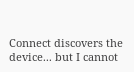Connect discovers the device... but I cannot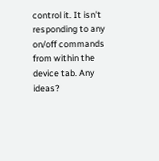control it. It isn't responding to any on/off commands from within the device tab. Any ideas?